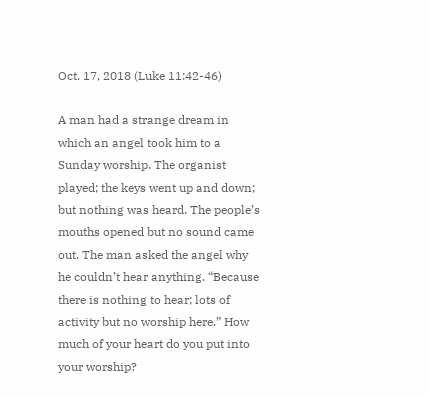Oct. 17, 2018 (Luke 11:42-46)

A man had a strange dream in which an angel took him to a Sunday worship. The organist played; the keys went up and down; but nothing was heard. The people’s mouths opened but no sound came out. The man asked the angel why he couldn’t hear anything. “Because there is nothing to hear; lots of activity but no worship here.” How much of your heart do you put into your worship?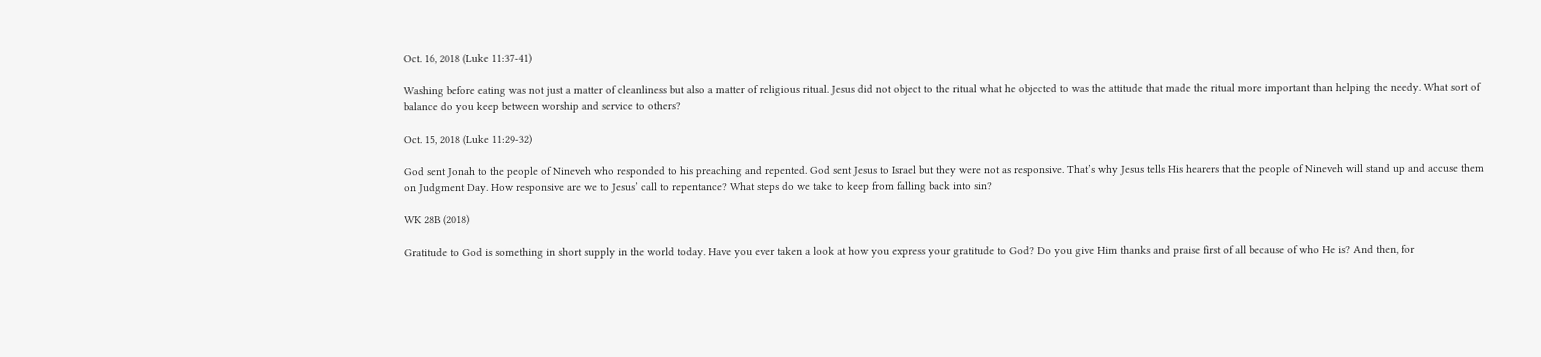Oct. 16, 2018 (Luke 11:37-41)

Washing before eating was not just a matter of cleanliness but also a matter of religious ritual. Jesus did not object to the ritual what he objected to was the attitude that made the ritual more important than helping the needy. What sort of balance do you keep between worship and service to others?

Oct. 15, 2018 (Luke 11:29-32)

God sent Jonah to the people of Nineveh who responded to his preaching and repented. God sent Jesus to Israel but they were not as responsive. That’s why Jesus tells His hearers that the people of Nineveh will stand up and accuse them on Judgment Day. How responsive are we to Jesus’ call to repentance? What steps do we take to keep from falling back into sin?

WK 28B (2018)

Gratitude to God is something in short supply in the world today. Have you ever taken a look at how you express your gratitude to God? Do you give Him thanks and praise first of all because of who He is? And then, for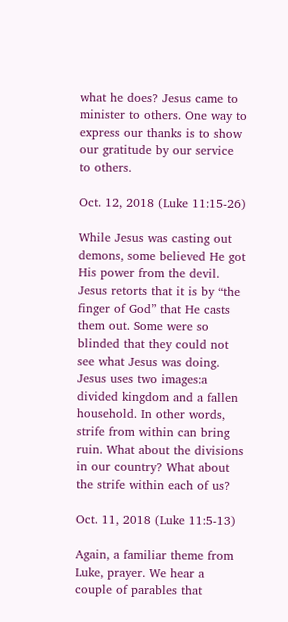what he does? Jesus came to minister to others. One way to express our thanks is to show our gratitude by our service to others.

Oct. 12, 2018 (Luke 11:15-26)

While Jesus was casting out demons, some believed He got His power from the devil. Jesus retorts that it is by “the finger of God” that He casts them out. Some were so blinded that they could not see what Jesus was doing. Jesus uses two images:a divided kingdom and a fallen household. In other words, strife from within can bring ruin. What about the divisions in our country? What about the strife within each of us?

Oct. 11, 2018 (Luke 11:5-13)

Again, a familiar theme from Luke, prayer. We hear a couple of parables that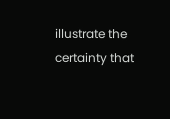illustrate the certainty that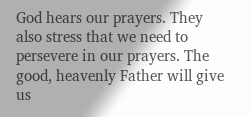God hears our prayers. They also stress that we need to persevere in our prayers. The good, heavenly Father will give us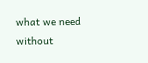what we need without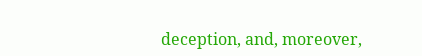deception, and, moreover,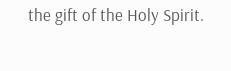the gift of the Holy Spirit.